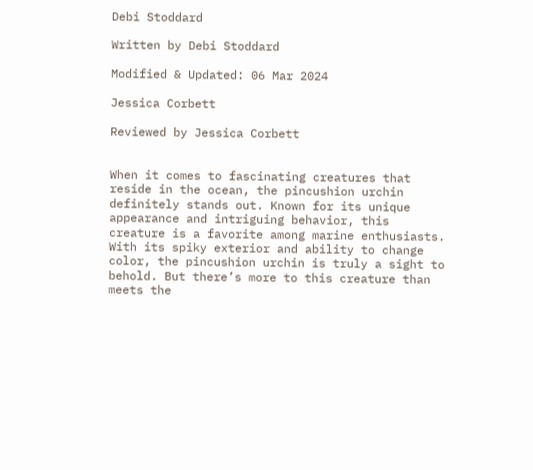Debi Stoddard

Written by Debi Stoddard

Modified & Updated: 06 Mar 2024

Jessica Corbett

Reviewed by Jessica Corbett


When it comes to fascinating creatures that reside in the ocean, the pincushion urchin definitely stands out. Known for its unique appearance and intriguing behavior, this creature is a favorite among marine enthusiasts. With its spiky exterior and ability to change color, the pincushion urchin is truly a sight to behold. But there’s more to this creature than meets the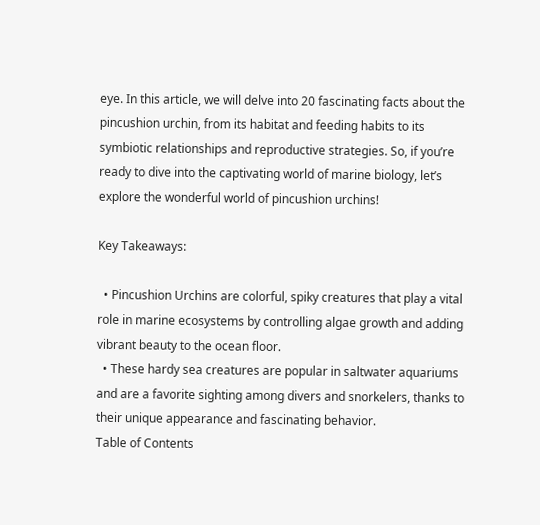eye. In this article, we will delve into 20 fascinating facts about the pincushion urchin, from its habitat and feeding habits to its symbiotic relationships and reproductive strategies. So, if you’re ready to dive into the captivating world of marine biology, let’s explore the wonderful world of pincushion urchins!

Key Takeaways:

  • Pincushion Urchins are colorful, spiky creatures that play a vital role in marine ecosystems by controlling algae growth and adding vibrant beauty to the ocean floor.
  • These hardy sea creatures are popular in saltwater aquariums and are a favorite sighting among divers and snorkelers, thanks to their unique appearance and fascinating behavior.
Table of Contents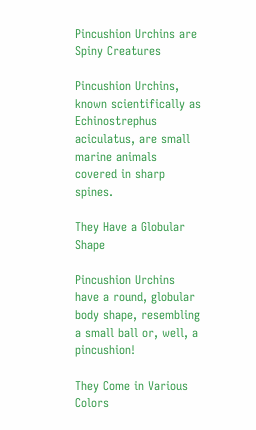Pincushion Urchins are Spiny Creatures

Pincushion Urchins, known scientifically as Echinostrephus aciculatus, are small marine animals covered in sharp spines.

They Have a Globular Shape

Pincushion Urchins have a round, globular body shape, resembling a small ball or, well, a pincushion!

They Come in Various Colors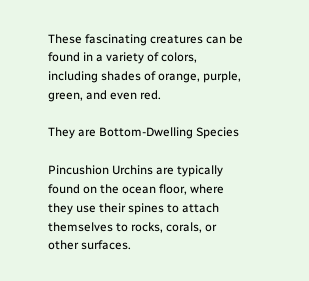These fascinating creatures can be found in a variety of colors, including shades of orange, purple, green, and even red.

They are Bottom-Dwelling Species

Pincushion Urchins are typically found on the ocean floor, where they use their spines to attach themselves to rocks, corals, or other surfaces.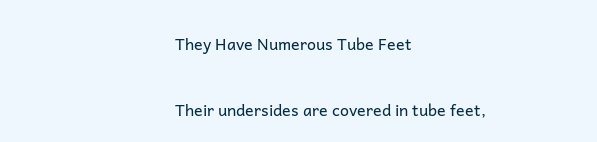They Have Numerous Tube Feet

Their undersides are covered in tube feet,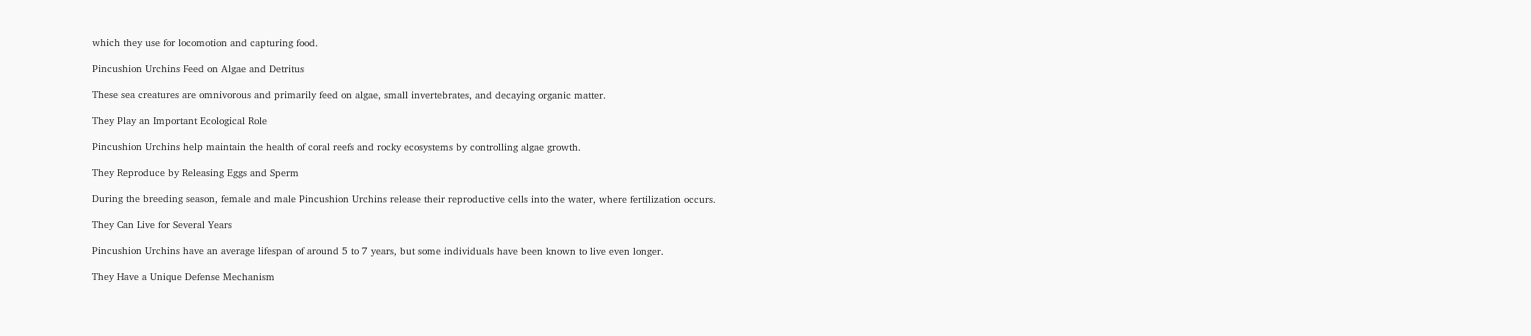which they use for locomotion and capturing food.

Pincushion Urchins Feed on Algae and Detritus

These sea creatures are omnivorous and primarily feed on algae, small invertebrates, and decaying organic matter.

They Play an Important Ecological Role

Pincushion Urchins help maintain the health of coral reefs and rocky ecosystems by controlling algae growth.

They Reproduce by Releasing Eggs and Sperm

During the breeding season, female and male Pincushion Urchins release their reproductive cells into the water, where fertilization occurs.

They Can Live for Several Years

Pincushion Urchins have an average lifespan of around 5 to 7 years, but some individuals have been known to live even longer.

They Have a Unique Defense Mechanism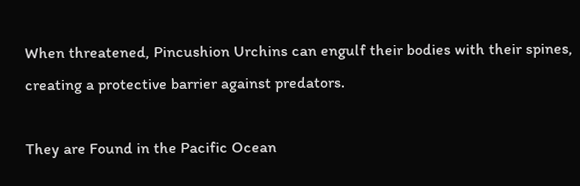When threatened, Pincushion Urchins can engulf their bodies with their spines, creating a protective barrier against predators.

They are Found in the Pacific Ocean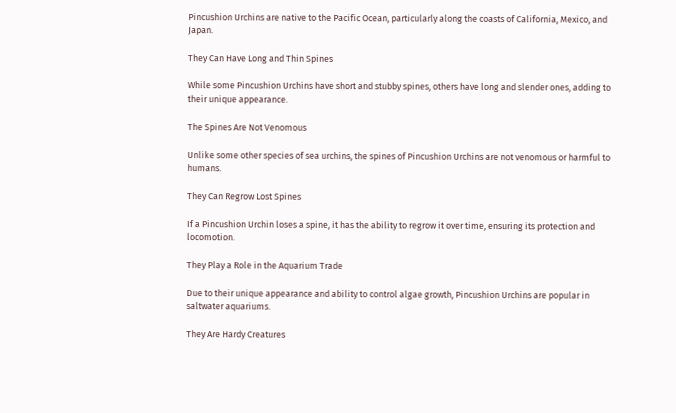Pincushion Urchins are native to the Pacific Ocean, particularly along the coasts of California, Mexico, and Japan.

They Can Have Long and Thin Spines

While some Pincushion Urchins have short and stubby spines, others have long and slender ones, adding to their unique appearance.

The Spines Are Not Venomous

Unlike some other species of sea urchins, the spines of Pincushion Urchins are not venomous or harmful to humans.

They Can Regrow Lost Spines

If a Pincushion Urchin loses a spine, it has the ability to regrow it over time, ensuring its protection and locomotion.

They Play a Role in the Aquarium Trade

Due to their unique appearance and ability to control algae growth, Pincushion Urchins are popular in saltwater aquariums.

They Are Hardy Creatures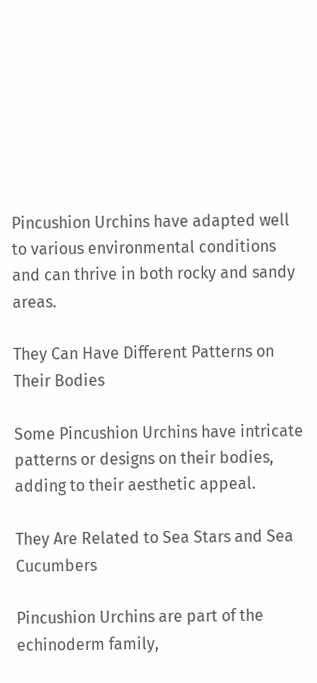Pincushion Urchins have adapted well to various environmental conditions and can thrive in both rocky and sandy areas.

They Can Have Different Patterns on Their Bodies

Some Pincushion Urchins have intricate patterns or designs on their bodies, adding to their aesthetic appeal.

They Are Related to Sea Stars and Sea Cucumbers

Pincushion Urchins are part of the echinoderm family,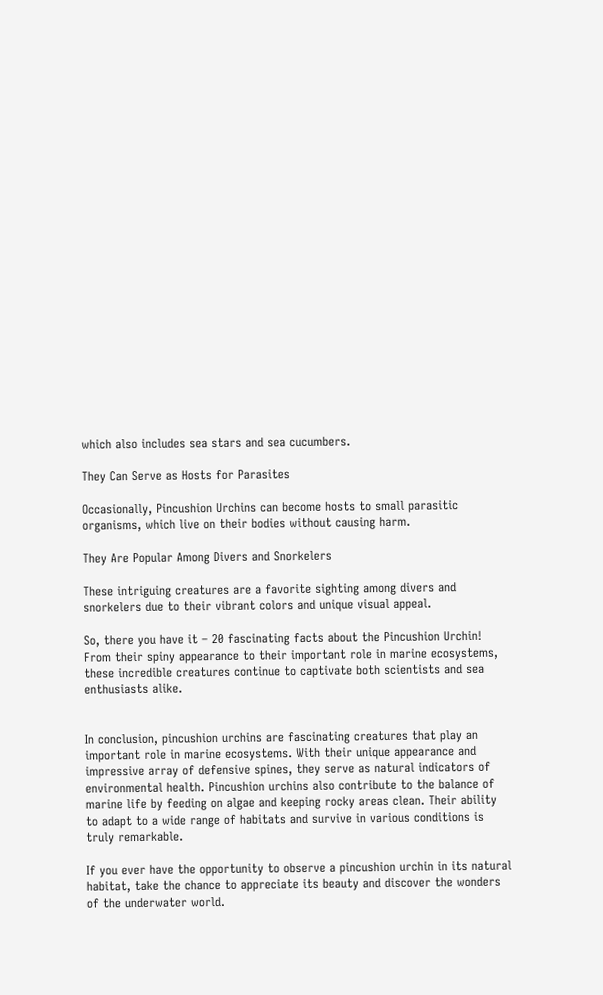which also includes sea stars and sea cucumbers.

They Can Serve as Hosts for Parasites

Occasionally, Pincushion Urchins can become hosts to small parasitic organisms, which live on their bodies without causing harm.

They Are Popular Among Divers and Snorkelers

These intriguing creatures are a favorite sighting among divers and snorkelers due to their vibrant colors and unique visual appeal.

So, there you have it – 20 fascinating facts about the Pincushion Urchin! From their spiny appearance to their important role in marine ecosystems, these incredible creatures continue to captivate both scientists and sea enthusiasts alike.


In conclusion, pincushion urchins are fascinating creatures that play an important role in marine ecosystems. With their unique appearance and impressive array of defensive spines, they serve as natural indicators of environmental health. Pincushion urchins also contribute to the balance of marine life by feeding on algae and keeping rocky areas clean. Their ability to adapt to a wide range of habitats and survive in various conditions is truly remarkable.

If you ever have the opportunity to observe a pincushion urchin in its natural habitat, take the chance to appreciate its beauty and discover the wonders of the underwater world.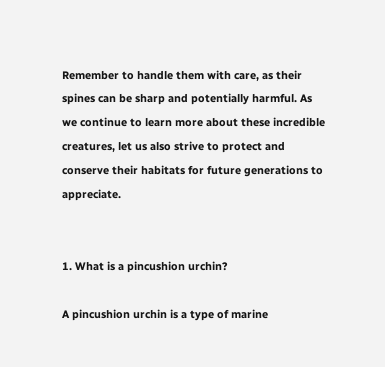Remember to handle them with care, as their spines can be sharp and potentially harmful. As we continue to learn more about these incredible creatures, let us also strive to protect and conserve their habitats for future generations to appreciate.


1. What is a pincushion urchin?

A pincushion urchin is a type of marine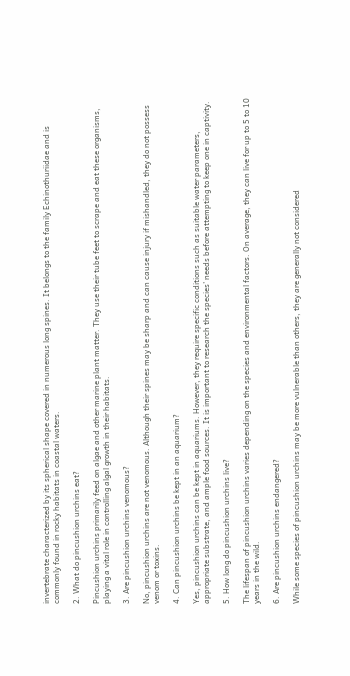invertebrate characterized by its spherical shape covered in numerous long spines. It belongs to the family Echinothuriidae and is commonly found in rocky habitats in coastal waters.

2. What do pincushion urchins eat?

Pincushion urchins primarily feed on algae and other marine plant matter. They use their tube feet to scrape and eat these organisms, playing a vital role in controlling algal growth in their habitats.

3. Are pincushion urchins venomous?

No, pincushion urchins are not venomous. Although their spines may be sharp and can cause injury if mishandled, they do not possess venom or toxins.

4. Can pincushion urchins be kept in an aquarium?

Yes, pincushion urchins can be kept in aquariums. However, they require specific conditions such as suitable water parameters, appropriate substrate, and ample food sources. It is important to research the species’ needs before attempting to keep one in captivity.

5. How long do pincushion urchins live?

The lifespan of pincushion urchins varies depending on the species and environmental factors. On average, they can live for up to 5 to 10 years in the wild.

6. Are pincushion urchins endangered?

While some species of pincushion urchins may be more vulnerable than others, they are generally not considered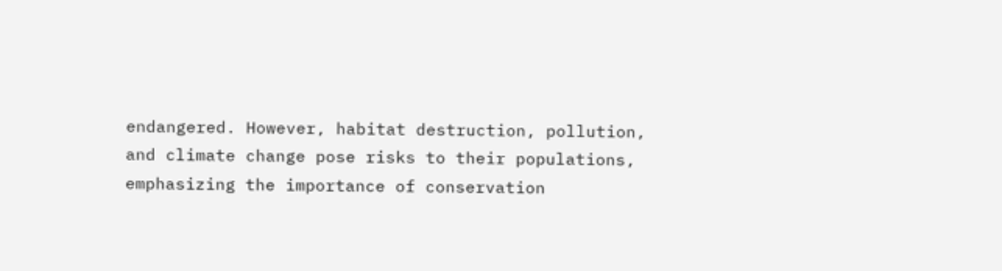endangered. However, habitat destruction, pollution, and climate change pose risks to their populations, emphasizing the importance of conservation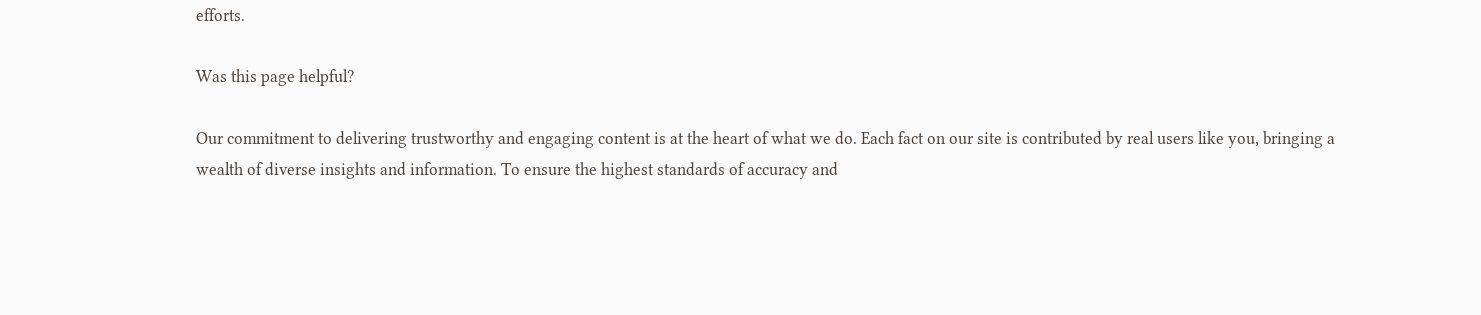efforts.

Was this page helpful?

Our commitment to delivering trustworthy and engaging content is at the heart of what we do. Each fact on our site is contributed by real users like you, bringing a wealth of diverse insights and information. To ensure the highest standards of accuracy and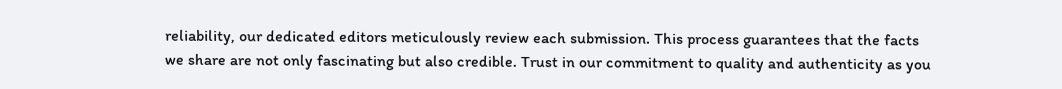reliability, our dedicated editors meticulously review each submission. This process guarantees that the facts we share are not only fascinating but also credible. Trust in our commitment to quality and authenticity as you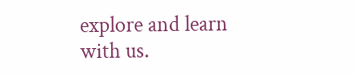explore and learn with us.